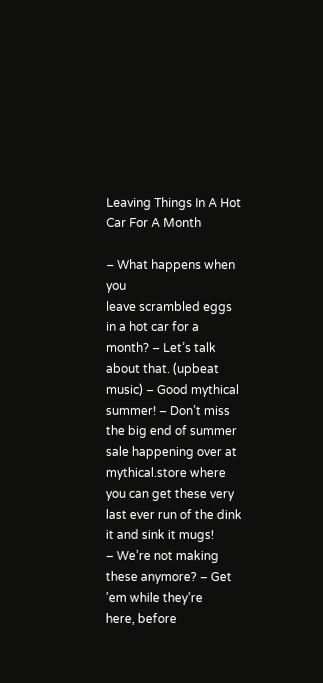Leaving Things In A Hot Car For A Month

– What happens when you
leave scrambled eggs in a hot car for a month? – Let’s talk about that. (upbeat music) – Good mythical summer! – Don’t miss the big end of summer sale happening over at
mythical.store where you can get these very last ever run of the dink it and sink it mugs!
– We’re not making these anymore? – Get ’em while they’re
here, before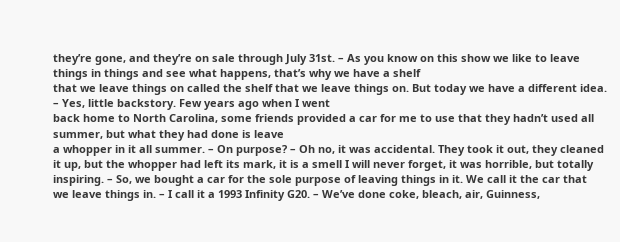they’re gone, and they’re on sale through July 31st. – As you know on this show we like to leave things in things and see what happens, that’s why we have a shelf
that we leave things on called the shelf that we leave things on. But today we have a different idea. – Yes, little backstory. Few years ago when I went
back home to North Carolina, some friends provided a car for me to use that they hadn’t used all summer, but what they had done is leave
a whopper in it all summer. – On purpose? – Oh no, it was accidental. They took it out, they cleaned it up, but the whopper had left its mark, it is a smell I will never forget, it was horrible, but totally inspiring. – So, we bought a car for the sole purpose of leaving things in it. We call it the car that
we leave things in. – I call it a 1993 Infinity G20. – We’ve done coke, bleach, air, Guinness,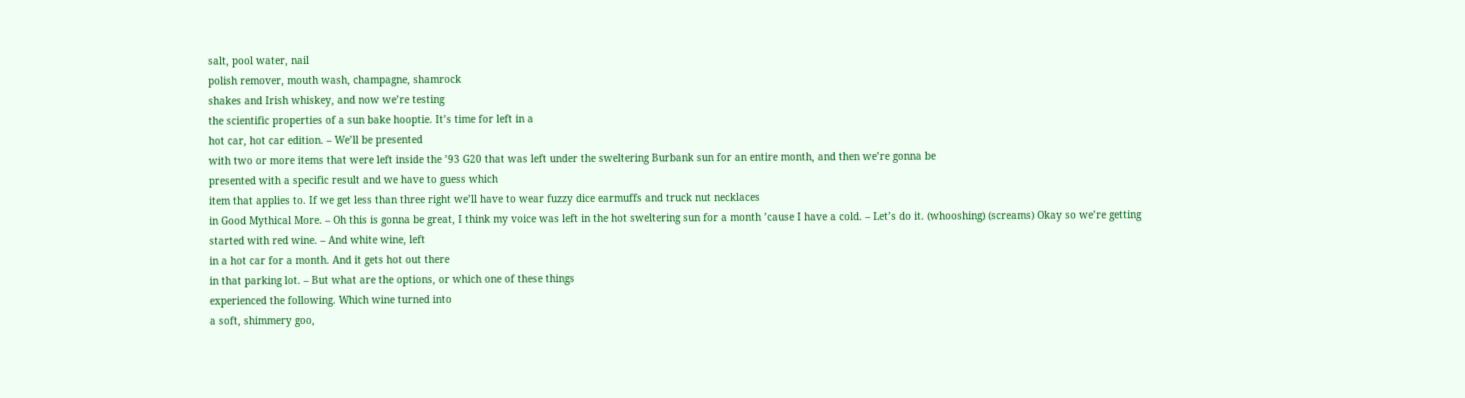salt, pool water, nail
polish remover, mouth wash, champagne, shamrock
shakes and Irish whiskey, and now we’re testing
the scientific properties of a sun bake hooptie. It’s time for left in a
hot car, hot car edition. – We’ll be presented
with two or more items that were left inside the ’93 G20 that was left under the sweltering Burbank sun for an entire month, and then we’re gonna be
presented with a specific result and we have to guess which
item that applies to. If we get less than three right we’ll have to wear fuzzy dice earmuffs and truck nut necklaces
in Good Mythical More. – Oh this is gonna be great, I think my voice was left in the hot sweltering sun for a month ’cause I have a cold. – Let’s do it. (whooshing) (screams) Okay so we’re getting
started with red wine. – And white wine, left
in a hot car for a month. And it gets hot out there
in that parking lot. – But what are the options, or which one of these things
experienced the following. Which wine turned into
a soft, shimmery goo,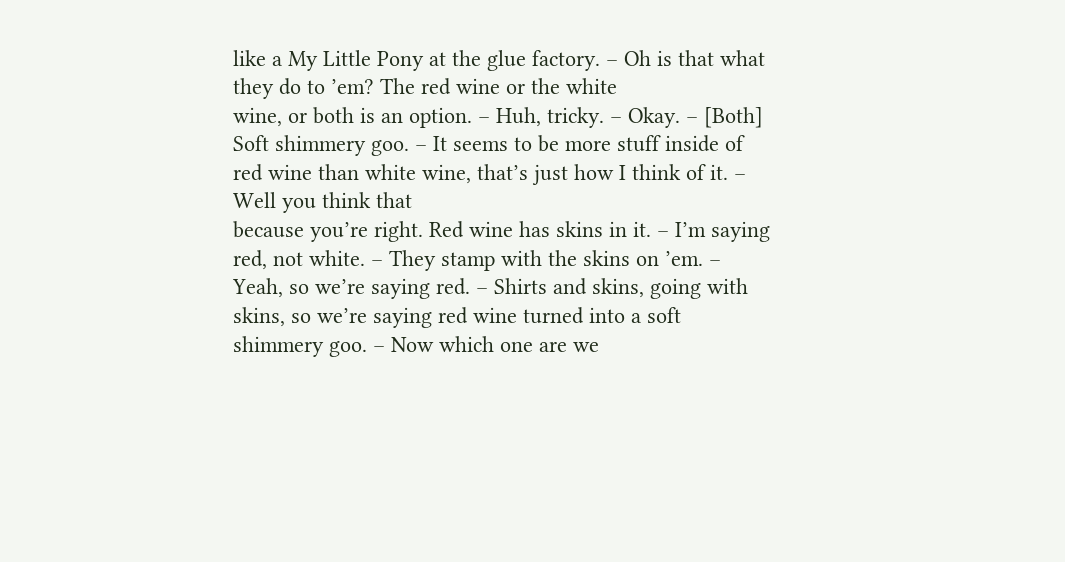like a My Little Pony at the glue factory. – Oh is that what they do to ’em? The red wine or the white
wine, or both is an option. – Huh, tricky. – Okay. – [Both] Soft shimmery goo. – It seems to be more stuff inside of red wine than white wine, that’s just how I think of it. – Well you think that
because you’re right. Red wine has skins in it. – I’m saying red, not white. – They stamp with the skins on ’em. – Yeah, so we’re saying red. – Shirts and skins, going with skins, so we’re saying red wine turned into a soft shimmery goo. – Now which one are we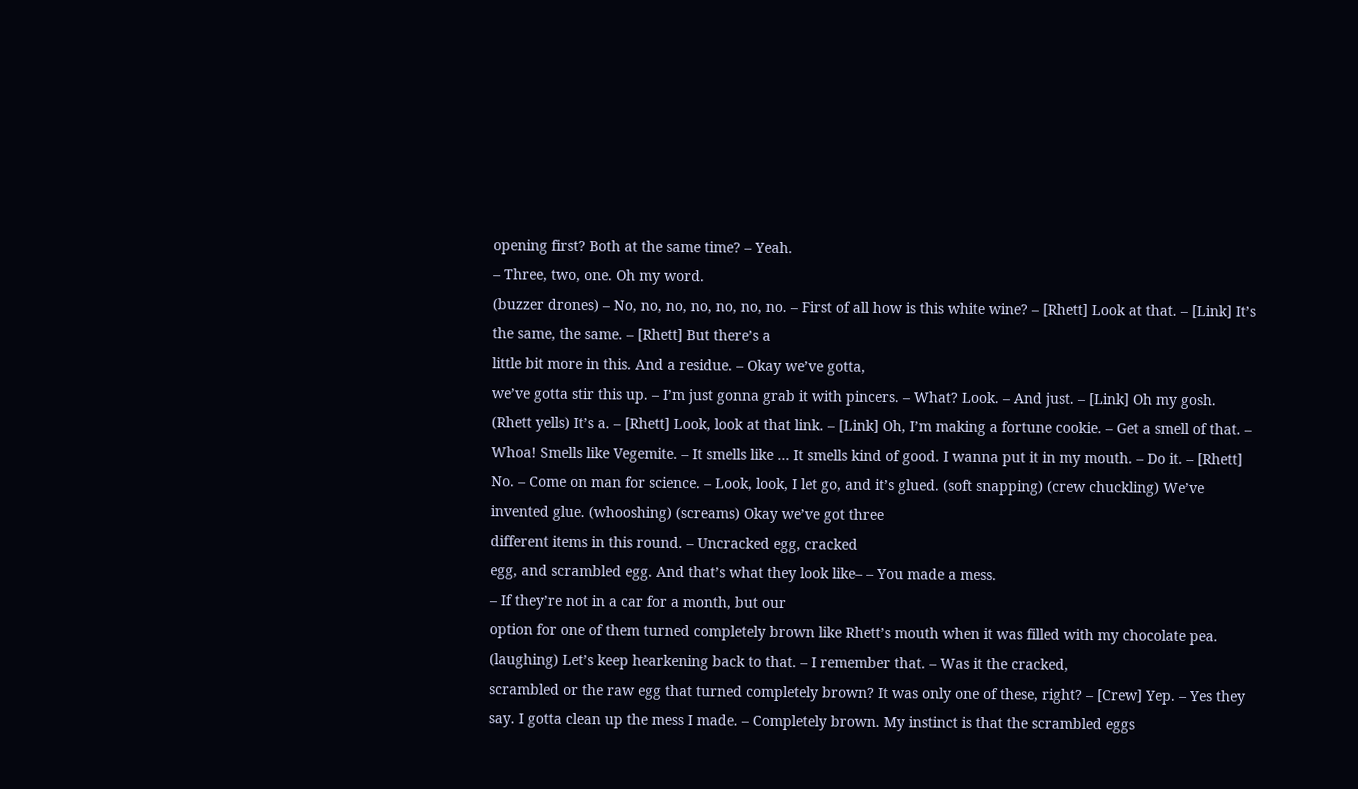opening first? Both at the same time? – Yeah.
– Three, two, one. Oh my word.
(buzzer drones) – No, no, no, no, no, no, no. – First of all how is this white wine? – [Rhett] Look at that. – [Link] It’s the same, the same. – [Rhett] But there’s a
little bit more in this. And a residue. – Okay we’ve gotta,
we’ve gotta stir this up. – I’m just gonna grab it with pincers. – What? Look. – And just. – [Link] Oh my gosh. (Rhett yells) It’s a. – [Rhett] Look, look at that link. – [Link] Oh, I’m making a fortune cookie. – Get a smell of that. – Whoa! Smells like Vegemite. – It smells like … It smells kind of good. I wanna put it in my mouth. – Do it. – [Rhett] No. – Come on man for science. – Look, look, I let go, and it’s glued. (soft snapping) (crew chuckling) We’ve invented glue. (whooshing) (screams) Okay we’ve got three
different items in this round. – Uncracked egg, cracked
egg, and scrambled egg. And that’s what they look like– – You made a mess.
– If they’re not in a car for a month, but our
option for one of them turned completely brown like Rhett’s mouth when it was filled with my chocolate pea. (laughing) Let’s keep hearkening back to that. – I remember that. – Was it the cracked,
scrambled or the raw egg that turned completely brown? It was only one of these, right? – [Crew] Yep. – Yes they say. I gotta clean up the mess I made. – Completely brown. My instinct is that the scrambled eggs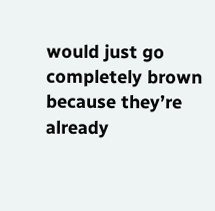would just go completely brown because they’re already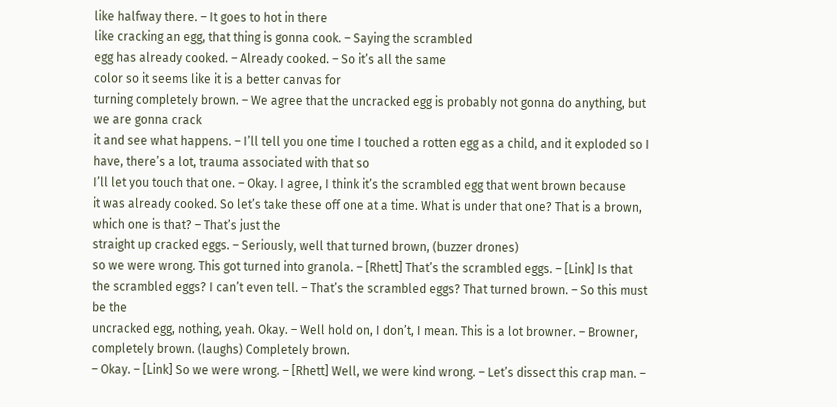like halfway there. – It goes to hot in there
like cracking an egg, that thing is gonna cook. – Saying the scrambled
egg has already cooked. – Already cooked. – So it’s all the same
color so it seems like it is a better canvas for
turning completely brown. – We agree that the uncracked egg is probably not gonna do anything, but we are gonna crack
it and see what happens. – I’ll tell you one time I touched a rotten egg as a child, and it exploded so I have, there’s a lot, trauma associated with that so
I’ll let you touch that one. – Okay. I agree, I think it’s the scrambled egg that went brown because
it was already cooked. So let’s take these off one at a time. What is under that one? That is a brown, which one is that? – That’s just the
straight up cracked eggs. – Seriously, well that turned brown, (buzzer drones)
so we were wrong. This got turned into granola. – [Rhett] That’s the scrambled eggs. – [Link] Is that the scrambled eggs? I can’t even tell. – That’s the scrambled eggs? That turned brown. – So this must be the
uncracked egg, nothing, yeah. Okay. – Well hold on, I don’t, I mean. This is a lot browner. – Browner, completely brown. (laughs) Completely brown.
– Okay. – [Link] So we were wrong. – [Rhett] Well, we were kind wrong. – Let’s dissect this crap man. –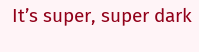It’s super, super dark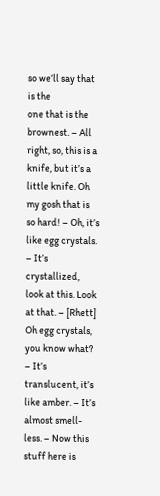so we’ll say that is the
one that is the brownest. – All right, so, this is a
knife, but it’s a little knife. Oh my gosh that is so hard! – Oh, it’s like egg crystals. – It’s crystallized, look at this. Look at that. – [Rhett] Oh egg crystals, you know what? – It’s translucent, it’s like amber. – It’s almost smell-less. – Now this stuff here is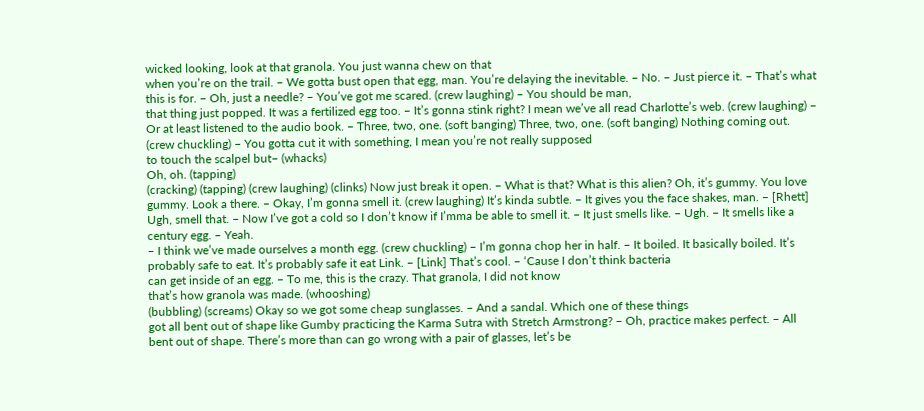wicked looking, look at that granola. You just wanna chew on that
when you’re on the trail. – We gotta bust open that egg, man. You’re delaying the inevitable. – No. – Just pierce it. – That’s what this is for. – Oh, just a needle? – You’ve got me scared. (crew laughing) – You should be man,
that thing just popped. It was a fertilized egg too. – It’s gonna stink right? I mean we’ve all read Charlotte’s web. (crew laughing) – Or at least listened to the audio book. – Three, two, one. (soft banging) Three, two, one. (soft banging) Nothing coming out. (crew chuckling) – You gotta cut it with something, I mean you’re not really supposed
to touch the scalpel but– (whacks)
Oh, oh. (tapping)
(cracking) (tapping) (crew laughing) (clinks) Now just break it open. – What is that? What is this alien? Oh, it’s gummy. You love gummy. Look a there. – Okay, I’m gonna smell it. (crew laughing) It’s kinda subtle. – It gives you the face shakes, man. – [Rhett] Ugh, smell that. – Now I’ve got a cold so I don’t know if I’mma be able to smell it. – It just smells like. – Ugh. – It smells like a century egg. – Yeah.
– I think we’ve made ourselves a month egg. (crew chuckling) – I’m gonna chop her in half. – It boiled. It basically boiled. It’s probably safe to eat. It’s probably safe it eat Link. – [Link] That’s cool. – ‘Cause I don’t think bacteria
can get inside of an egg. – To me, this is the crazy. That granola, I did not know
that’s how granola was made. (whooshing)
(bubbling) (screams) Okay so we got some cheap sunglasses. – And a sandal. Which one of these things
got all bent out of shape like Gumby practicing the Karma Sutra with Stretch Armstrong? – Oh, practice makes perfect. – All bent out of shape. There’s more than can go wrong with a pair of glasses, let’s be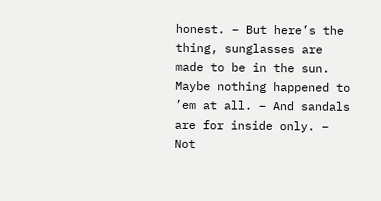honest. – But here’s the thing, sunglasses are made to be in the sun. Maybe nothing happened to ’em at all. – And sandals are for inside only. – Not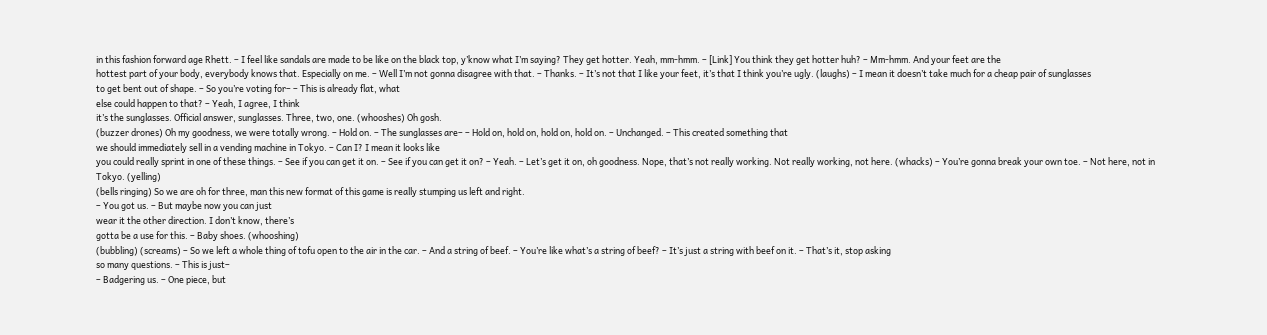in this fashion forward age Rhett. – I feel like sandals are made to be like on the black top, y’know what I’m saying? They get hotter. Yeah, mm-hmm. – [Link] You think they get hotter huh? – Mm-hmm. And your feet are the
hottest part of your body, everybody knows that. Especially on me. – Well I’m not gonna disagree with that. – Thanks. – It’s not that I like your feet, it’s that I think you’re ugly. (laughs) – I mean it doesn’t take much for a cheap pair of sunglasses
to get bent out of shape. – So you’re voting for– – This is already flat, what
else could happen to that? – Yeah, I agree, I think
it’s the sunglasses. Official answer, sunglasses. Three, two, one. (whooshes) Oh gosh.
(buzzer drones) Oh my goodness, we were totally wrong. – Hold on. – The sunglasses are– – Hold on, hold on, hold on, hold on. – Unchanged. – This created something that
we should immediately sell in a vending machine in Tokyo. – Can I? I mean it looks like
you could really sprint in one of these things. – See if you can get it on. – See if you can get it on? – Yeah. – Let’s get it on, oh goodness. Nope, that’s not really working. Not really working, not here. (whacks) – You’re gonna break your own toe. – Not here, not in Tokyo. (yelling)
(bells ringing) So we are oh for three, man this new format of this game is really stumping us left and right.
– You got us. – But maybe now you can just
wear it the other direction. I don’t know, there’s
gotta be a use for this. – Baby shoes. (whooshing)
(bubbling) (screams) – So we left a whole thing of tofu open to the air in the car. – And a string of beef. – You’re like what’s a string of beef? – It’s just a string with beef on it. – That’s it, stop asking
so many questions. – This is just–
– Badgering us. – One piece, but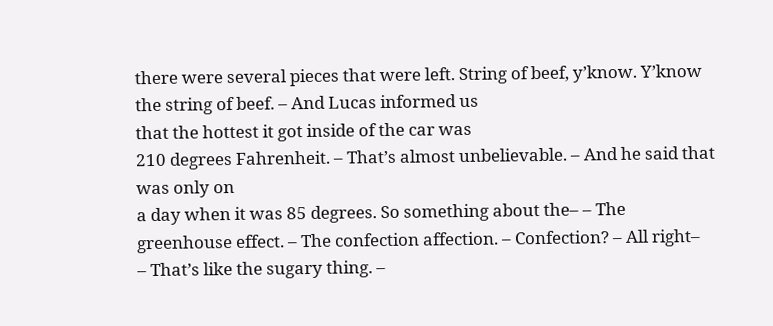there were several pieces that were left. String of beef, y’know. Y’know the string of beef. – And Lucas informed us
that the hottest it got inside of the car was
210 degrees Fahrenheit. – That’s almost unbelievable. – And he said that was only on
a day when it was 85 degrees. So something about the– – The greenhouse effect. – The confection affection. – Confection? – All right–
– That’s like the sugary thing. –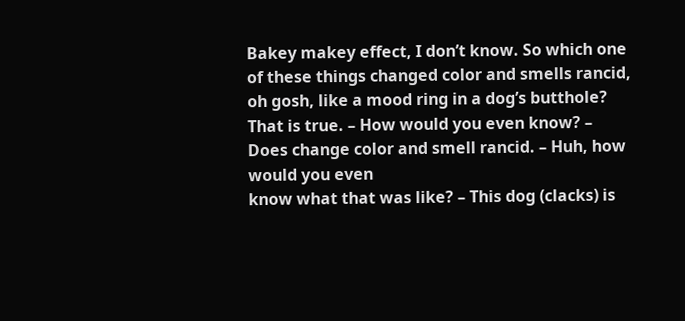Bakey makey effect, I don’t know. So which one of these things changed color and smells rancid, oh gosh, like a mood ring in a dog’s butthole? That is true. – How would you even know? – Does change color and smell rancid. – Huh, how would you even
know what that was like? – This dog (clacks) is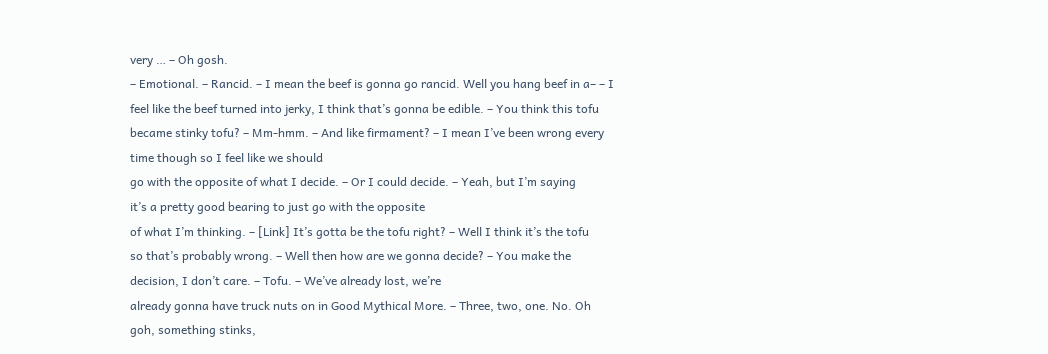very … – Oh gosh.
– Emotional. – Rancid. – I mean the beef is gonna go rancid. Well you hang beef in a– – I feel like the beef turned into jerky, I think that’s gonna be edible. – You think this tofu became stinky tofu? – Mm-hmm. – And like firmament? – I mean I’ve been wrong every time though so I feel like we should
go with the opposite of what I decide. – Or I could decide. – Yeah, but I’m saying
it’s a pretty good bearing to just go with the opposite
of what I’m thinking. – [Link] It’s gotta be the tofu right? – Well I think it’s the tofu
so that’s probably wrong. – Well then how are we gonna decide? – You make the decision, I don’t care. – Tofu. – We’ve already lost, we’re
already gonna have truck nuts on in Good Mythical More. – Three, two, one. No. Oh goh, something stinks,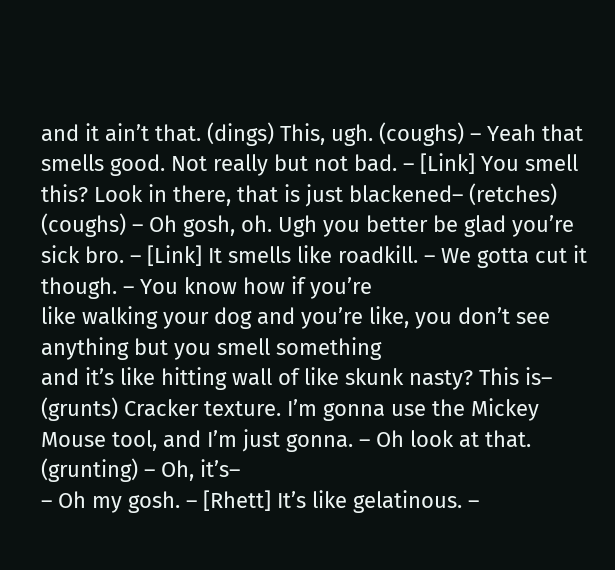and it ain’t that. (dings) This, ugh. (coughs) – Yeah that smells good. Not really but not bad. – [Link] You smell this? Look in there, that is just blackened– (retches)
(coughs) – Oh gosh, oh. Ugh you better be glad you’re sick bro. – [Link] It smells like roadkill. – We gotta cut it though. – You know how if you’re
like walking your dog and you’re like, you don’t see anything but you smell something
and it’s like hitting wall of like skunk nasty? This is–
(grunts) Cracker texture. I’m gonna use the Mickey Mouse tool, and I’m just gonna. – Oh look at that. (grunting) – Oh, it’s–
– Oh my gosh. – [Rhett] It’s like gelatinous. –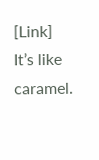[Link] It’s like caramel.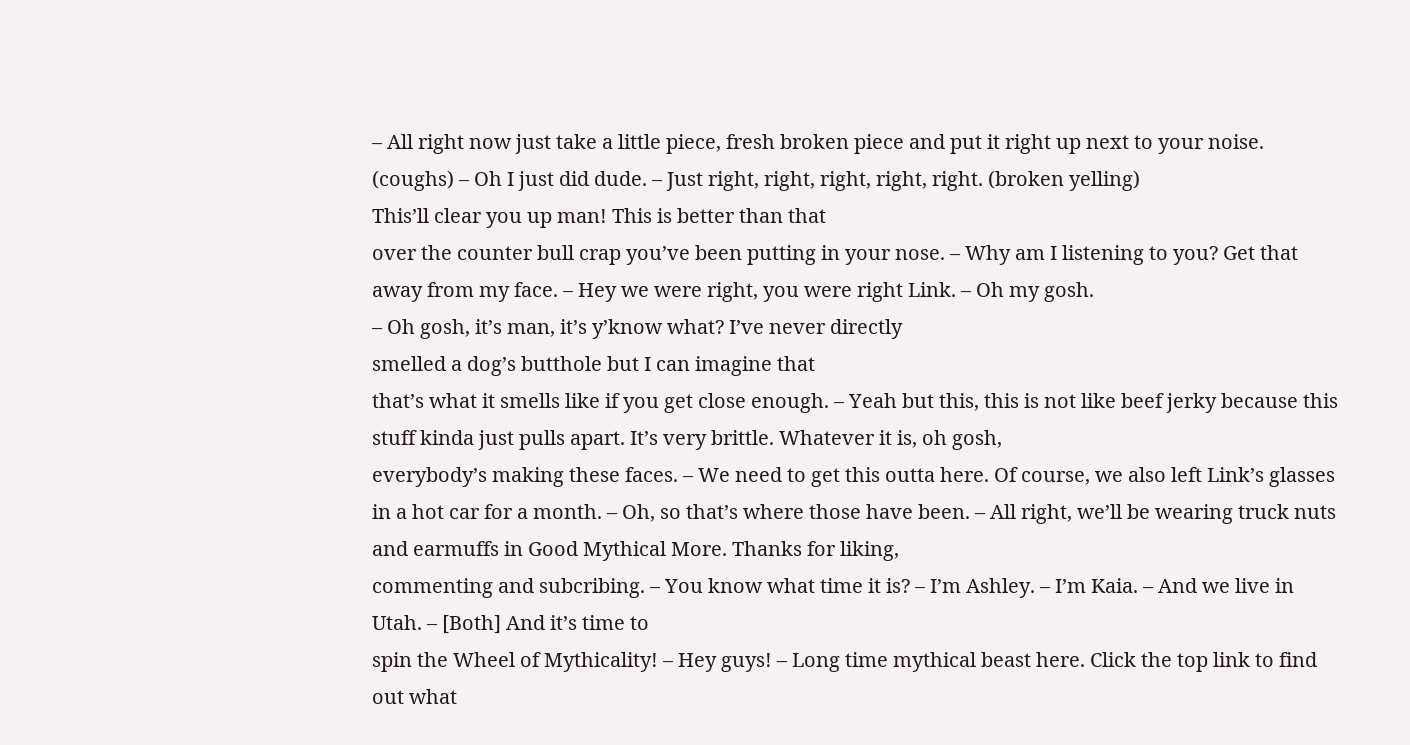– All right now just take a little piece, fresh broken piece and put it right up next to your noise. (coughs) – Oh I just did dude. – Just right, right, right, right, right. (broken yelling)
This’ll clear you up man! This is better than that
over the counter bull crap you’ve been putting in your nose. – Why am I listening to you? Get that away from my face. – Hey we were right, you were right Link. – Oh my gosh.
– Oh gosh, it’s man, it’s y’know what? I’ve never directly
smelled a dog’s butthole but I can imagine that
that’s what it smells like if you get close enough. – Yeah but this, this is not like beef jerky because this stuff kinda just pulls apart. It’s very brittle. Whatever it is, oh gosh,
everybody’s making these faces. – We need to get this outta here. Of course, we also left Link’s glasses in a hot car for a month. – Oh, so that’s where those have been. – All right, we’ll be wearing truck nuts and earmuffs in Good Mythical More. Thanks for liking,
commenting and subcribing. – You know what time it is? – I’m Ashley. – I’m Kaia. – And we live in Utah. – [Both] And it’s time to
spin the Wheel of Mythicality! – Hey guys! – Long time mythical beast here. Click the top link to find out what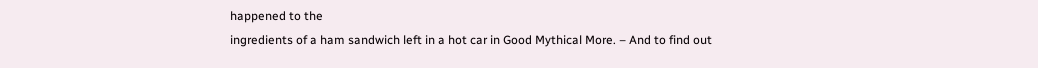happened to the
ingredients of a ham sandwich left in a hot car in Good Mythical More. – And to find out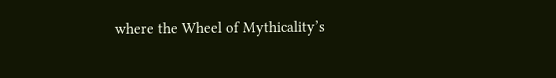where the Wheel of Mythicality’s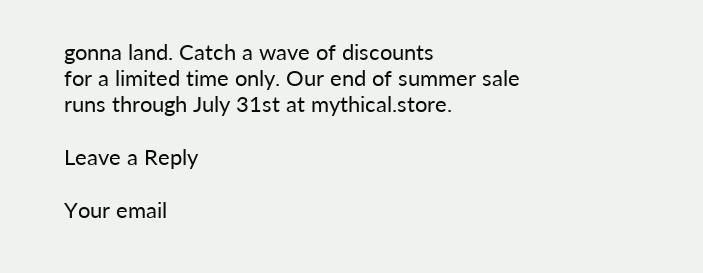gonna land. Catch a wave of discounts
for a limited time only. Our end of summer sale
runs through July 31st at mythical.store.

Leave a Reply

Your email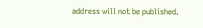address will not be published.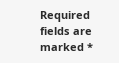Required fields are marked *